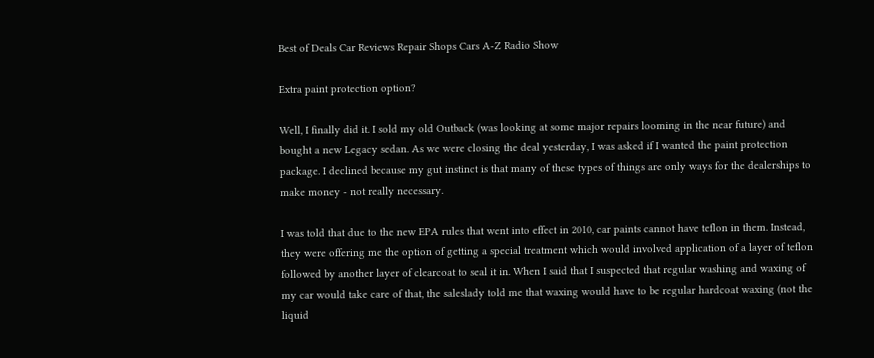Best of Deals Car Reviews Repair Shops Cars A-Z Radio Show

Extra paint protection option?

Well, I finally did it. I sold my old Outback (was looking at some major repairs looming in the near future) and bought a new Legacy sedan. As we were closing the deal yesterday, I was asked if I wanted the paint protection package. I declined because my gut instinct is that many of these types of things are only ways for the dealerships to make money - not really necessary.

I was told that due to the new EPA rules that went into effect in 2010, car paints cannot have teflon in them. Instead, they were offering me the option of getting a special treatment which would involved application of a layer of teflon followed by another layer of clearcoat to seal it in. When I said that I suspected that regular washing and waxing of my car would take care of that, the saleslady told me that waxing would have to be regular hardcoat waxing (not the liquid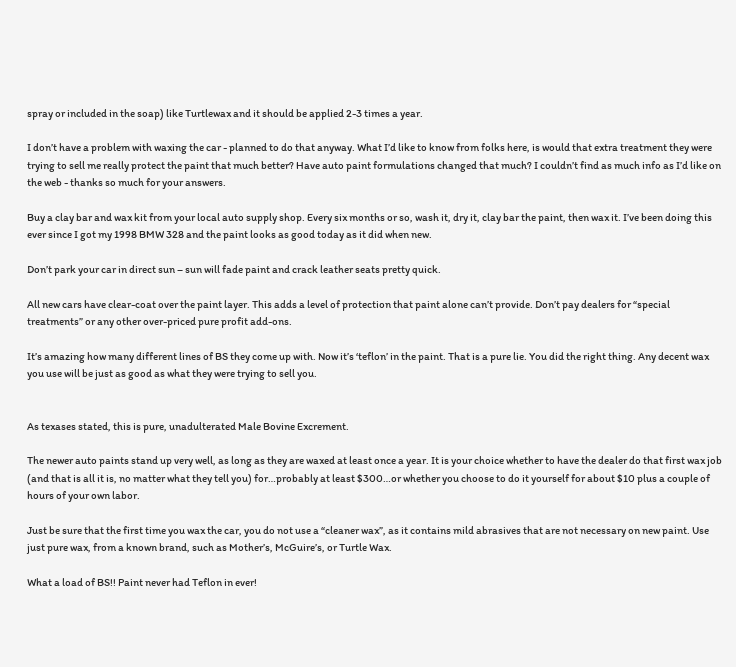spray or included in the soap) like Turtlewax and it should be applied 2-3 times a year.

I don’t have a problem with waxing the car - planned to do that anyway. What I’d like to know from folks here, is would that extra treatment they were trying to sell me really protect the paint that much better? Have auto paint formulations changed that much? I couldn’t find as much info as I’d like on the web - thanks so much for your answers.

Buy a clay bar and wax kit from your local auto supply shop. Every six months or so, wash it, dry it, clay bar the paint, then wax it. I’ve been doing this ever since I got my 1998 BMW 328 and the paint looks as good today as it did when new.

Don’t park your car in direct sun – sun will fade paint and crack leather seats pretty quick.

All new cars have clear-coat over the paint layer. This adds a level of protection that paint alone can’t provide. Don’t pay dealers for “special treatments” or any other over-priced pure profit add-ons.

It’s amazing how many different lines of BS they come up with. Now it’s ‘teflon’ in the paint. That is a pure lie. You did the right thing. Any decent wax you use will be just as good as what they were trying to sell you.


As texases stated, this is pure, unadulterated Male Bovine Excrement.

The newer auto paints stand up very well, as long as they are waxed at least once a year. It is your choice whether to have the dealer do that first wax job (and that is all it is, no matter what they tell you) for…probably at least $300…or whether you choose to do it yourself for about $10 plus a couple of hours of your own labor.

Just be sure that the first time you wax the car, you do not use a “cleaner wax”, as it contains mild abrasives that are not necessary on new paint. Use just pure wax, from a known brand, such as Mother’s, McGuire’s, or Turtle Wax.

What a load of BS!! Paint never had Teflon in ever!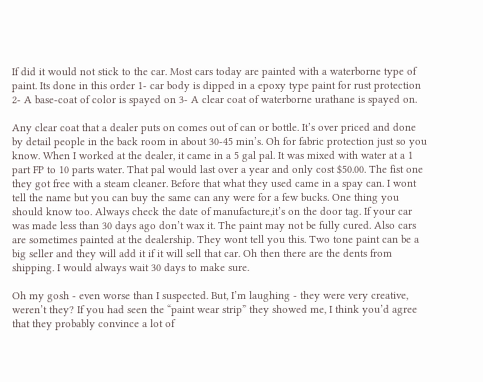If did it would not stick to the car. Most cars today are painted with a waterborne type of paint. Its done in this order 1- car body is dipped in a epoxy type paint for rust protection 2- A base-coat of color is spayed on 3- A clear coat of waterborne urathane is spayed on.

Any clear coat that a dealer puts on comes out of can or bottle. It’s over priced and done by detail people in the back room in about 30-45 min’s. Oh for fabric protection just so you know. When I worked at the dealer, it came in a 5 gal pal. It was mixed with water at a 1 part FP to 10 parts water. That pal would last over a year and only cost $50.00. The fist one they got free with a steam cleaner. Before that what they used came in a spay can. I wont tell the name but you can buy the same can any were for a few bucks. One thing you should know too. Always check the date of manufacture,it’s on the door tag. If your car was made less than 30 days ago don’t wax it. The paint may not be fully cured. Also cars are sometimes painted at the dealership. They wont tell you this. Two tone paint can be a big seller and they will add it if it will sell that car. Oh then there are the dents from shipping. I would always wait 30 days to make sure.

Oh my gosh - even worse than I suspected. But, I’m laughing - they were very creative, weren’t they? If you had seen the “paint wear strip” they showed me, I think you’d agree that they probably convince a lot of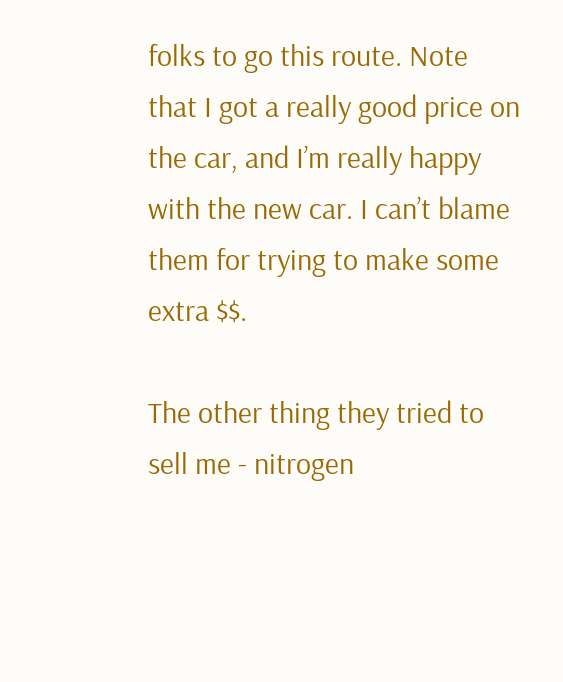folks to go this route. Note that I got a really good price on the car, and I’m really happy with the new car. I can’t blame them for trying to make some extra $$.

The other thing they tried to sell me - nitrogen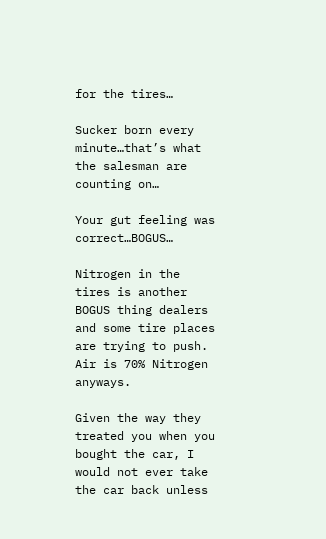for the tires…

Sucker born every minute…that’s what the salesman are counting on…

Your gut feeling was correct…BOGUS…

Nitrogen in the tires is another BOGUS thing dealers and some tire places are trying to push. Air is 70% Nitrogen anyways.

Given the way they treated you when you bought the car, I would not ever take the car back unless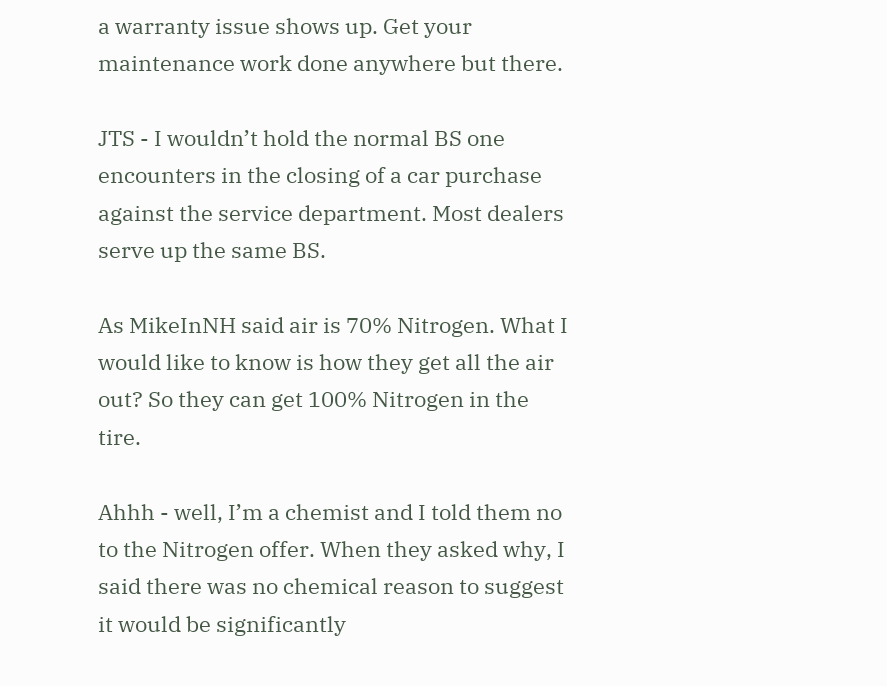a warranty issue shows up. Get your maintenance work done anywhere but there.

JTS - I wouldn’t hold the normal BS one encounters in the closing of a car purchase against the service department. Most dealers serve up the same BS.

As MikeInNH said air is 70% Nitrogen. What I would like to know is how they get all the air out? So they can get 100% Nitrogen in the tire.

Ahhh - well, I’m a chemist and I told them no to the Nitrogen offer. When they asked why, I said there was no chemical reason to suggest it would be significantly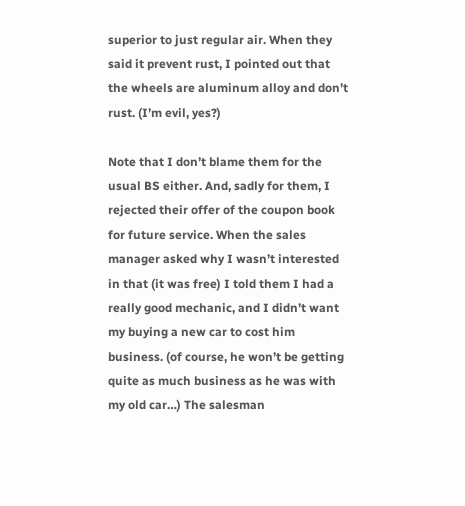superior to just regular air. When they said it prevent rust, I pointed out that the wheels are aluminum alloy and don’t rust. (I’m evil, yes?)

Note that I don’t blame them for the usual BS either. And, sadly for them, I rejected their offer of the coupon book for future service. When the sales manager asked why I wasn’t interested in that (it was free) I told them I had a really good mechanic, and I didn’t want my buying a new car to cost him business. (of course, he won’t be getting quite as much business as he was with my old car…) The salesman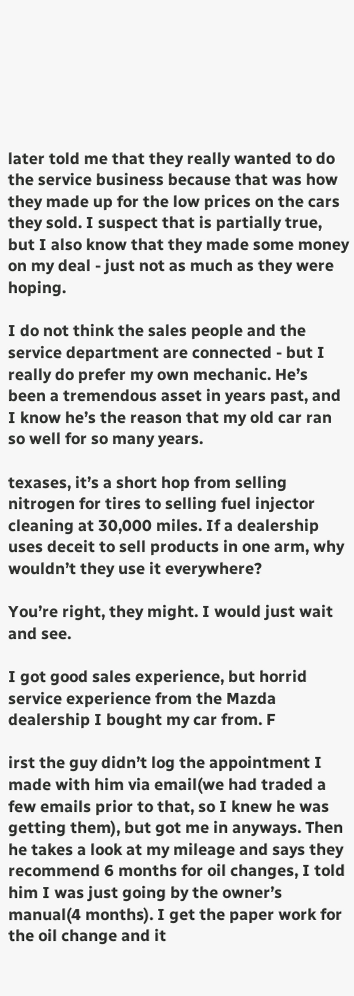later told me that they really wanted to do the service business because that was how they made up for the low prices on the cars they sold. I suspect that is partially true, but I also know that they made some money on my deal - just not as much as they were hoping.

I do not think the sales people and the service department are connected - but I really do prefer my own mechanic. He’s been a tremendous asset in years past, and I know he’s the reason that my old car ran so well for so many years.

texases, it’s a short hop from selling nitrogen for tires to selling fuel injector cleaning at 30,000 miles. If a dealership uses deceit to sell products in one arm, why wouldn’t they use it everywhere?

You’re right, they might. I would just wait and see.

I got good sales experience, but horrid service experience from the Mazda dealership I bought my car from. F

irst the guy didn’t log the appointment I made with him via email(we had traded a few emails prior to that, so I knew he was getting them), but got me in anyways. Then he takes a look at my mileage and says they recommend 6 months for oil changes, I told him I was just going by the owner’s manual(4 months). I get the paper work for the oil change and it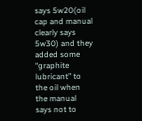says 5w20(oil cap and manual clearly says 5w30) and they added some “graphite lubricant” to the oil when the manual says not to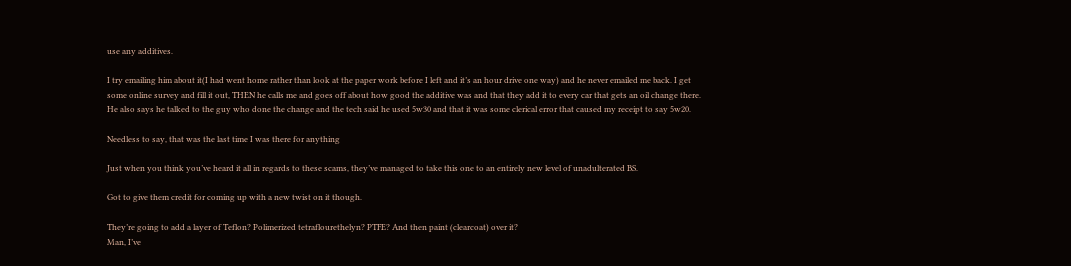use any additives.

I try emailing him about it(I had went home rather than look at the paper work before I left and it’s an hour drive one way) and he never emailed me back. I get some online survey and fill it out, THEN he calls me and goes off about how good the additive was and that they add it to every car that gets an oil change there. He also says he talked to the guy who done the change and the tech said he used 5w30 and that it was some clerical error that caused my receipt to say 5w20.

Needless to say, that was the last time I was there for anything

Just when you think you’ve heard it all in regards to these scams, they’ve managed to take this one to an entirely new level of unadulterated BS.

Got to give them credit for coming up with a new twist on it though.

They’re going to add a layer of Teflon? Polimerized tetraflourethelyn? PTFE? And then paint (clearcoat) over it?
Man, I’ve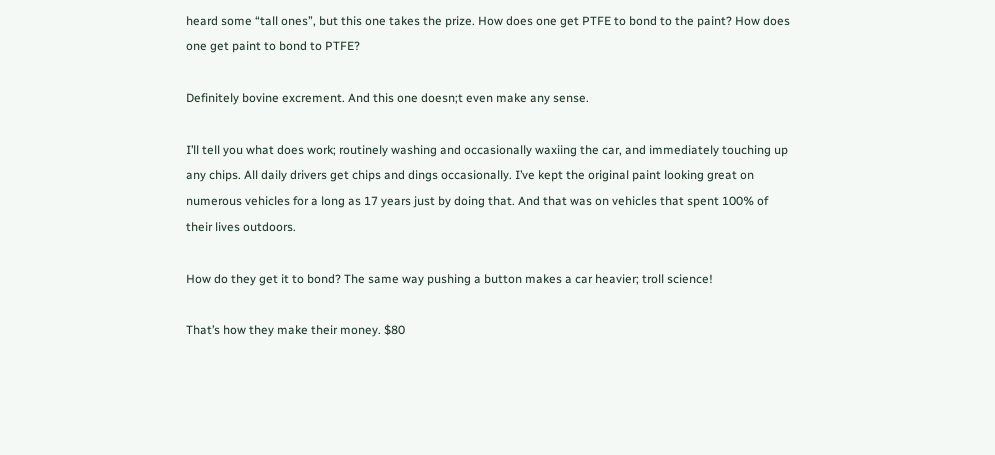heard some “tall ones”, but this one takes the prize. How does one get PTFE to bond to the paint? How does one get paint to bond to PTFE?

Definitely bovine excrement. And this one doesn;t even make any sense.

I’ll tell you what does work; routinely washing and occasionally waxiing the car, and immediately touching up any chips. All daily drivers get chips and dings occasionally. I’ve kept the original paint looking great on numerous vehicles for a long as 17 years just by doing that. And that was on vehicles that spent 100% of their lives outdoors.

How do they get it to bond? The same way pushing a button makes a car heavier; troll science!

That’s how they make their money. $80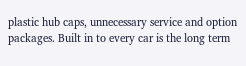plastic hub caps, unnecessary service and option packages. Built in to every car is the long term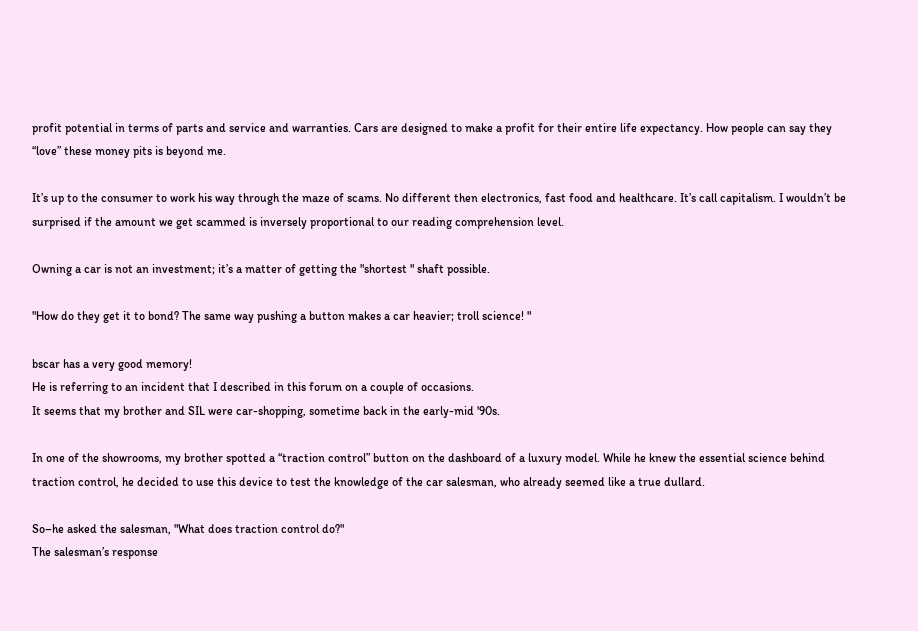profit potential in terms of parts and service and warranties. Cars are designed to make a profit for their entire life expectancy. How people can say they “love” these money pits is beyond me.

It’s up to the consumer to work his way through the maze of scams. No different then electronics, fast food and healthcare. It’s call capitalism. I wouldn’t be surprised if the amount we get scammed is inversely proportional to our reading comprehension level.

Owning a car is not an investment; it’s a matter of getting the "shortest " shaft possible.

"How do they get it to bond? The same way pushing a button makes a car heavier; troll science! "

bscar has a very good memory!
He is referring to an incident that I described in this forum on a couple of occasions.
It seems that my brother and SIL were car-shopping, sometime back in the early-mid '90s.

In one of the showrooms, my brother spotted a “traction control” button on the dashboard of a luxury model. While he knew the essential science behind traction control, he decided to use this device to test the knowledge of the car salesman, who already seemed like a true dullard.

So–he asked the salesman, "What does traction control do?"
The salesman’s response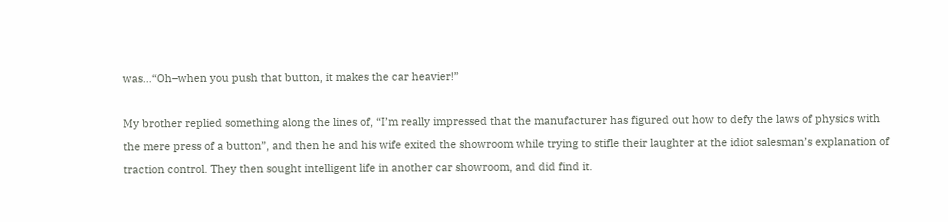was…“Oh–when you push that button, it makes the car heavier!”

My brother replied something along the lines of, “I’m really impressed that the manufacturer has figured out how to defy the laws of physics with the mere press of a button”, and then he and his wife exited the showroom while trying to stifle their laughter at the idiot salesman’s explanation of traction control. They then sought intelligent life in another car showroom, and did find it.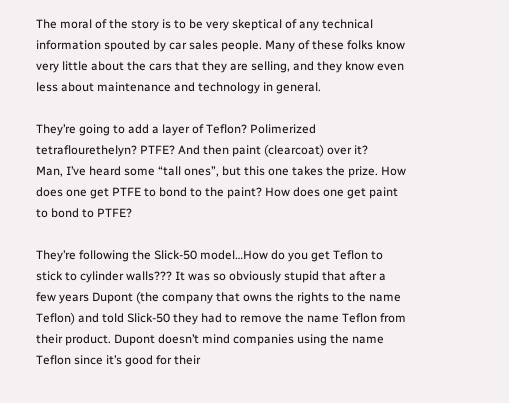The moral of the story is to be very skeptical of any technical information spouted by car sales people. Many of these folks know very little about the cars that they are selling, and they know even less about maintenance and technology in general.

They’re going to add a layer of Teflon? Polimerized tetraflourethelyn? PTFE? And then paint (clearcoat) over it?
Man, I’ve heard some “tall ones”, but this one takes the prize. How does one get PTFE to bond to the paint? How does one get paint to bond to PTFE?

They’re following the Slick-50 model…How do you get Teflon to stick to cylinder walls??? It was so obviously stupid that after a few years Dupont (the company that owns the rights to the name Teflon) and told Slick-50 they had to remove the name Teflon from their product. Dupont doesn’t mind companies using the name Teflon since it’s good for their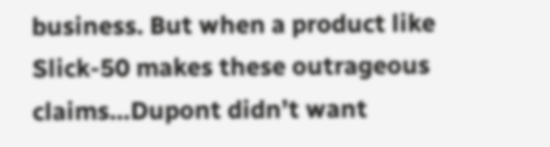business. But when a product like Slick-50 makes these outrageous claims…Dupont didn’t want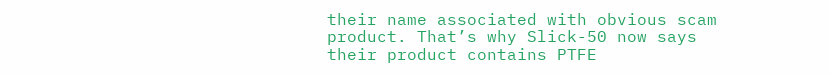their name associated with obvious scam product. That’s why Slick-50 now says their product contains PTFE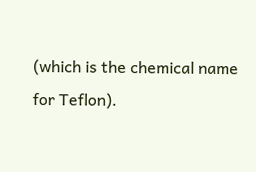(which is the chemical name for Teflon).